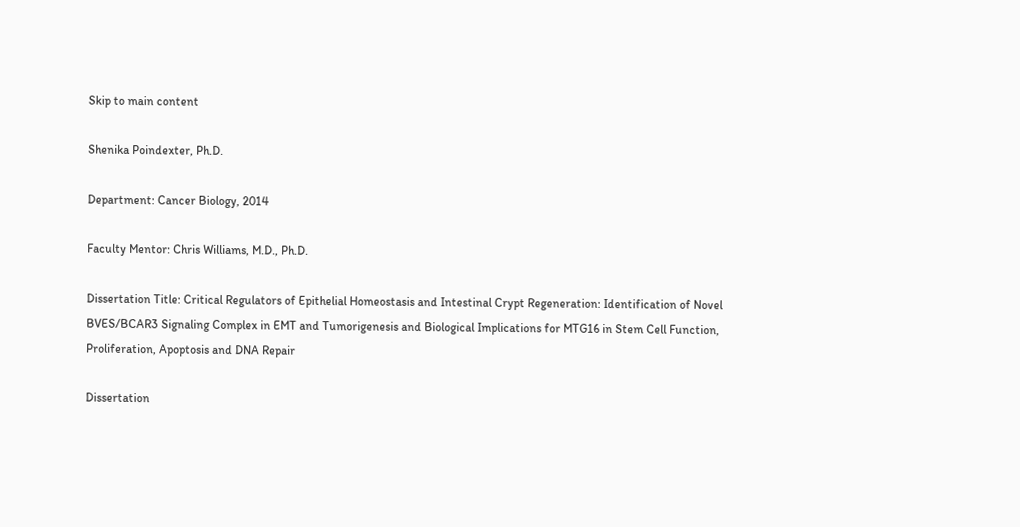Skip to main content

Shenika Poindexter, Ph.D.

Department: Cancer Biology, 2014

Faculty Mentor: Chris Williams, M.D., Ph.D.

Dissertation Title: Critical Regulators of Epithelial Homeostasis and Intestinal Crypt Regeneration: Identification of Novel BVES/BCAR3 Signaling Complex in EMT and Tumorigenesis and Biological Implications for MTG16 in Stem Cell Function, Proliferation, Apoptosis and DNA Repair

Dissertation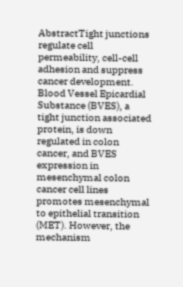AbstractTight junctions regulate cell permeability, cell-cell adhesion and suppress cancer development. Blood Vessel Epicardial Substance (BVES), a tight junction associated protein, is down regulated in colon cancer, and BVES expression in mesenchymal colon cancer cell lines promotes mesenchymal to epithelial transition (MET). However, the mechanism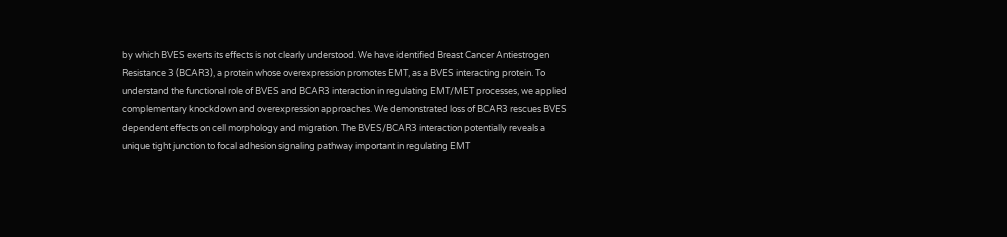by which BVES exerts its effects is not clearly understood. We have identified Breast Cancer Antiestrogen Resistance 3 (BCAR3), a protein whose overexpression promotes EMT, as a BVES interacting protein. To understand the functional role of BVES and BCAR3 interaction in regulating EMT/MET processes, we applied complementary knockdown and overexpression approaches. We demonstrated loss of BCAR3 rescues BVES dependent effects on cell morphology and migration. The BVES/BCAR3 interaction potentially reveals a unique tight junction to focal adhesion signaling pathway important in regulating EMT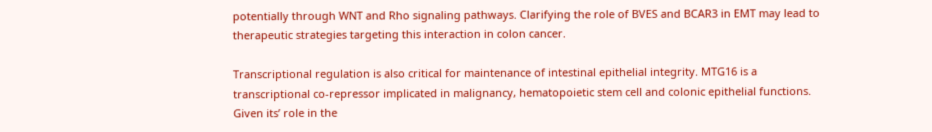potentially through WNT and Rho signaling pathways. Clarifying the role of BVES and BCAR3 in EMT may lead to therapeutic strategies targeting this interaction in colon cancer.

Transcriptional regulation is also critical for maintenance of intestinal epithelial integrity. MTG16 is a transcriptional co-repressor implicated in malignancy, hematopoietic stem cell and colonic epithelial functions. Given its’ role in the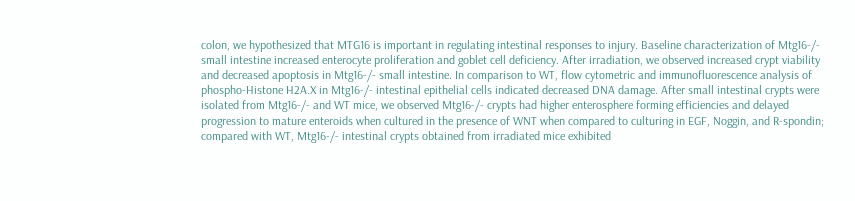colon, we hypothesized that MTG16 is important in regulating intestinal responses to injury. Baseline characterization of Mtg16-/- small intestine increased enterocyte proliferation and goblet cell deficiency. After irradiation, we observed increased crypt viability and decreased apoptosis in Mtg16-/- small intestine. In comparison to WT, flow cytometric and immunofluorescence analysis of phospho-Histone H2A.X in Mtg16-/- intestinal epithelial cells indicated decreased DNA damage. After small intestinal crypts were isolated from Mtg16-/- and WT mice, we observed Mtg16-/- crypts had higher enterosphere forming efficiencies and delayed progression to mature enteroids when cultured in the presence of WNT when compared to culturing in EGF, Noggin, and R-spondin; compared with WT, Mtg16-/- intestinal crypts obtained from irradiated mice exhibited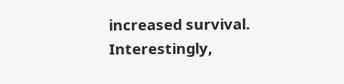increased survival. Interestingly,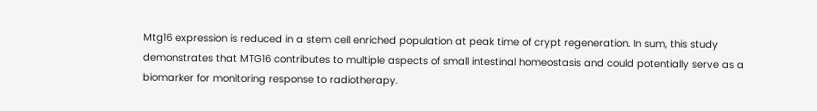Mtg16 expression is reduced in a stem cell enriched population at peak time of crypt regeneration. In sum, this study demonstrates that MTG16 contributes to multiple aspects of small intestinal homeostasis and could potentially serve as a biomarker for monitoring response to radiotherapy.